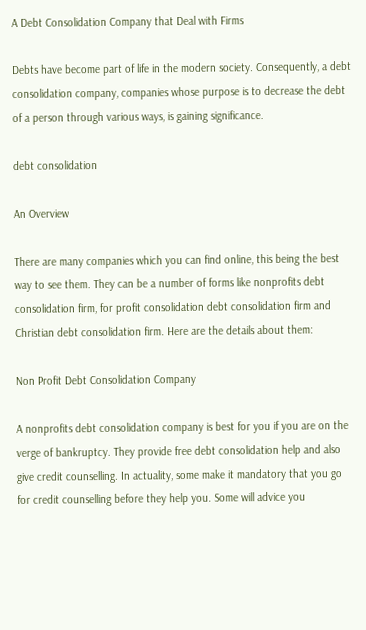A Debt Consolidation Company that Deal with Firms

Debts have become part of life in the modern society. Consequently, a debt consolidation company, companies whose purpose is to decrease the debt of a person through various ways, is gaining significance.

debt consolidation

An Overview

There are many companies which you can find online, this being the best way to see them. They can be a number of forms like nonprofits debt consolidation firm, for profit consolidation debt consolidation firm and Christian debt consolidation firm. Here are the details about them:

Non Profit Debt Consolidation Company

A nonprofits debt consolidation company is best for you if you are on the verge of bankruptcy. They provide free debt consolidation help and also give credit counselling. In actuality, some make it mandatory that you go for credit counselling before they help you. Some will advice you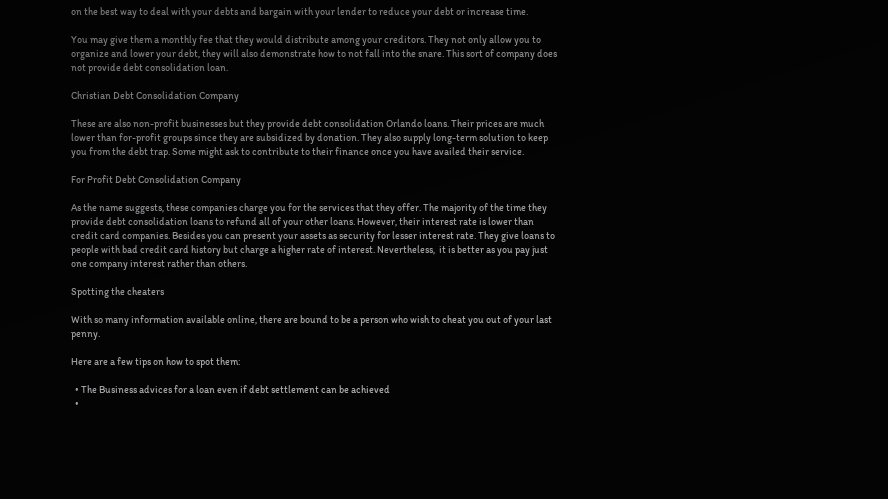on the best way to deal with your debts and bargain with your lender to reduce your debt or increase time.

You may give them a monthly fee that they would distribute among your creditors. They not only allow you to organize and lower your debt, they will also demonstrate how to not fall into the snare. This sort of company does not provide debt consolidation loan.

Christian Debt Consolidation Company

These are also non-profit businesses but they provide debt consolidation Orlando loans. Their prices are much lower than for-profit groups since they are subsidized by donation. They also supply long-term solution to keep you from the debt trap. Some might ask to contribute to their finance once you have availed their service.

For Profit Debt Consolidation Company

As the name suggests, these companies charge you for the services that they offer. The majority of the time they provide debt consolidation loans to refund all of your other loans. However, their interest rate is lower than credit card companies. Besides you can present your assets as security for lesser interest rate. They give loans to people with bad credit card history but charge a higher rate of interest. Nevertheless,  it is better as you pay just one company interest rather than others.

Spotting the cheaters

With so many information available online, there are bound to be a person who wish to cheat you out of your last penny.

Here are a few tips on how to spot them:

  • The Business advices for a loan even if debt settlement can be achieved
  •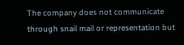The company does not communicate through snail mail or representation but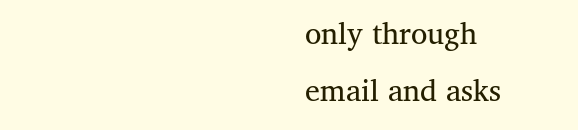only through email and asks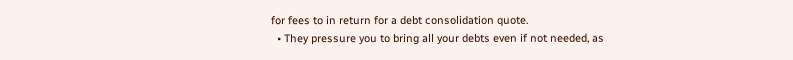for fees to in return for a debt consolidation quote.
  • They pressure you to bring all your debts even if not needed, as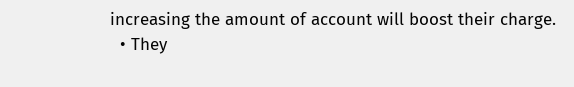increasing the amount of account will boost their charge.
  • They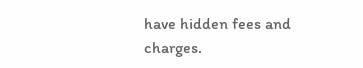have hidden fees and charges.